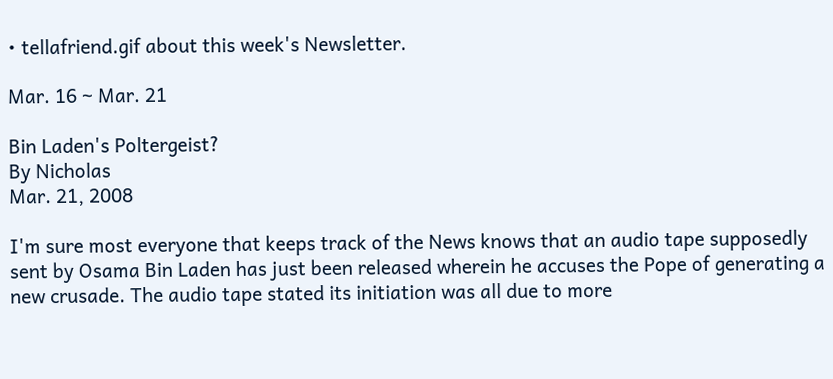• tellafriend.gif about this week's Newsletter.

Mar. 16 ~ Mar. 21

Bin Laden's Poltergeist?
By Nicholas
Mar. 21, 2008

I'm sure most everyone that keeps track of the News knows that an audio tape supposedly sent by Osama Bin Laden has just been released wherein he accuses the Pope of generating a new crusade. The audio tape stated its initiation was all due to more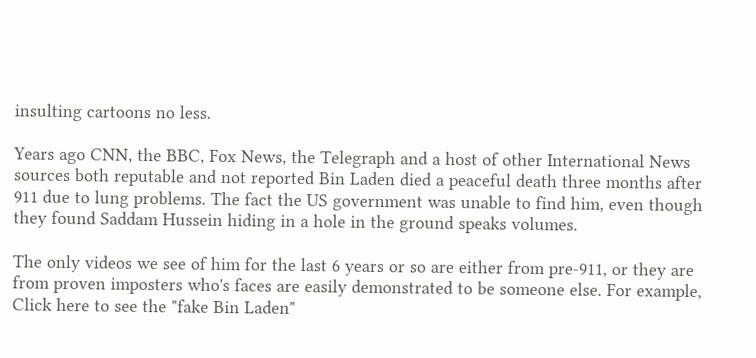insulting cartoons no less.

Years ago CNN, the BBC, Fox News, the Telegraph and a host of other International News sources both reputable and not reported Bin Laden died a peaceful death three months after 911 due to lung problems. The fact the US government was unable to find him, even though they found Saddam Hussein hiding in a hole in the ground speaks volumes.

The only videos we see of him for the last 6 years or so are either from pre-911, or they are from proven imposters who's faces are easily demonstrated to be someone else. For example, Click here to see the "fake Bin Laden"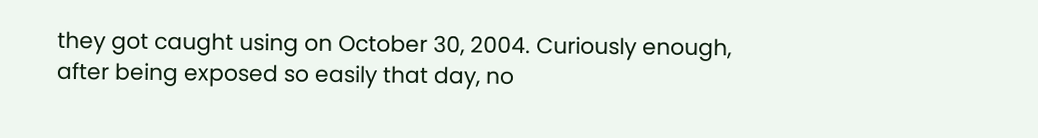they got caught using on October 30, 2004. Curiously enough, after being exposed so easily that day, no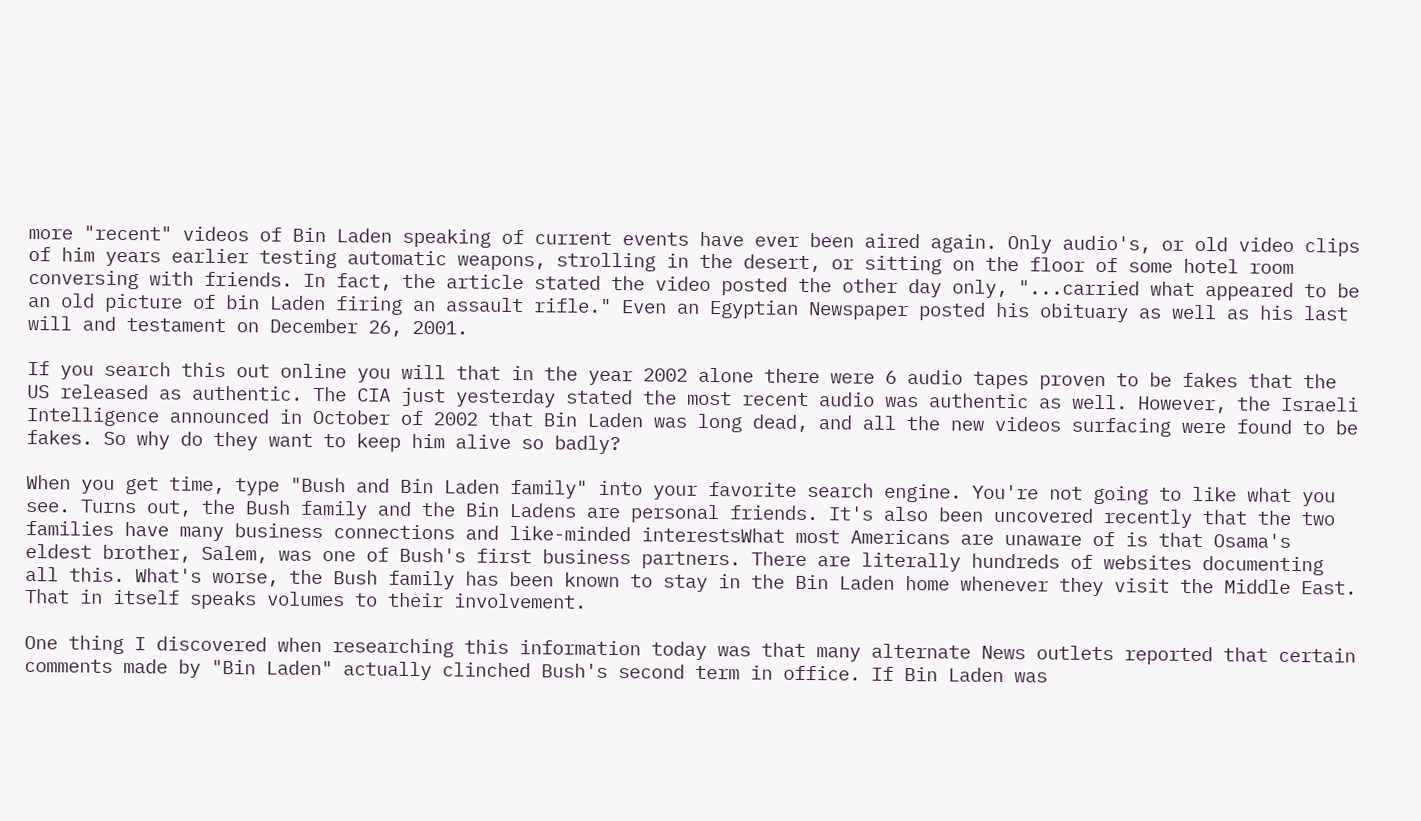more "recent" videos of Bin Laden speaking of current events have ever been aired again. Only audio's, or old video clips of him years earlier testing automatic weapons, strolling in the desert, or sitting on the floor of some hotel room conversing with friends. In fact, the article stated the video posted the other day only, "...carried what appeared to be an old picture of bin Laden firing an assault rifle." Even an Egyptian Newspaper posted his obituary as well as his last will and testament on December 26, 2001.

If you search this out online you will that in the year 2002 alone there were 6 audio tapes proven to be fakes that the US released as authentic. The CIA just yesterday stated the most recent audio was authentic as well. However, the Israeli Intelligence announced in October of 2002 that Bin Laden was long dead, and all the new videos surfacing were found to be fakes. So why do they want to keep him alive so badly?

When you get time, type "Bush and Bin Laden family" into your favorite search engine. You're not going to like what you see. Turns out, the Bush family and the Bin Ladens are personal friends. It's also been uncovered recently that the two families have many business connections and like-minded interestsWhat most Americans are unaware of is that Osama's eldest brother, Salem, was one of Bush's first business partners. There are literally hundreds of websites documenting all this. What's worse, the Bush family has been known to stay in the Bin Laden home whenever they visit the Middle East. That in itself speaks volumes to their involvement.

One thing I discovered when researching this information today was that many alternate News outlets reported that certain comments made by "Bin Laden" actually clinched Bush's second term in office. If Bin Laden was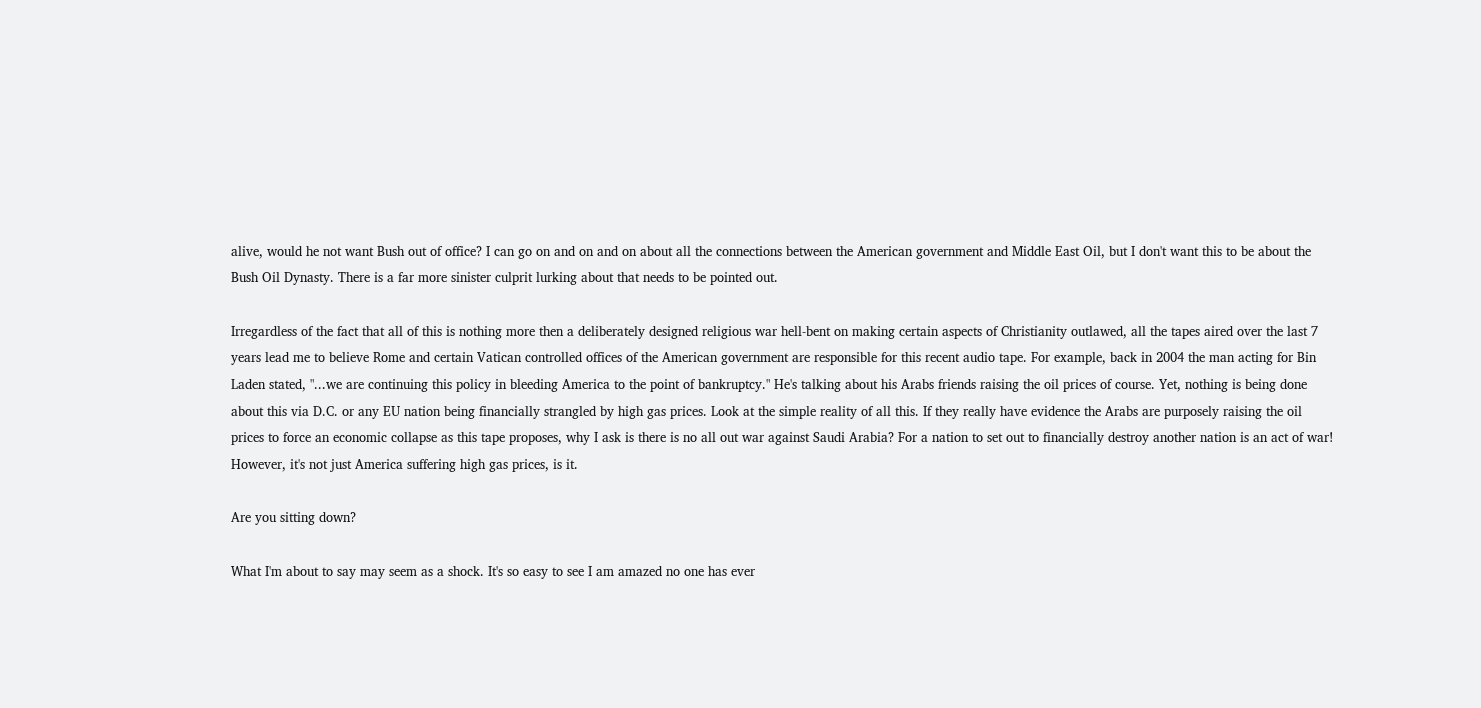alive, would he not want Bush out of office? I can go on and on and on about all the connections between the American government and Middle East Oil, but I don't want this to be about the Bush Oil Dynasty. There is a far more sinister culprit lurking about that needs to be pointed out.

Irregardless of the fact that all of this is nothing more then a deliberately designed religious war hell-bent on making certain aspects of Christianity outlawed, all the tapes aired over the last 7 years lead me to believe Rome and certain Vatican controlled offices of the American government are responsible for this recent audio tape. For example, back in 2004 the man acting for Bin Laden stated, "...we are continuing this policy in bleeding America to the point of bankruptcy." He's talking about his Arabs friends raising the oil prices of course. Yet, nothing is being done about this via D.C. or any EU nation being financially strangled by high gas prices. Look at the simple reality of all this. If they really have evidence the Arabs are purposely raising the oil prices to force an economic collapse as this tape proposes, why I ask is there is no all out war against Saudi Arabia? For a nation to set out to financially destroy another nation is an act of war! However, it's not just America suffering high gas prices, is it.

Are you sitting down?

What I'm about to say may seem as a shock. It's so easy to see I am amazed no one has ever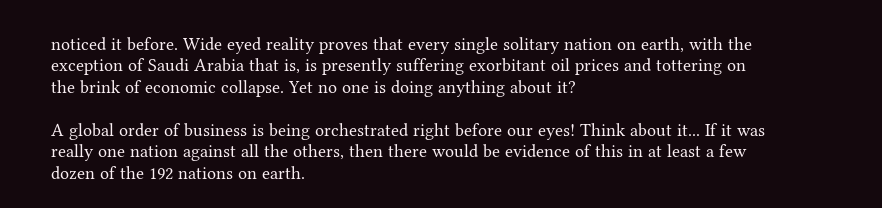noticed it before. Wide eyed reality proves that every single solitary nation on earth, with the exception of Saudi Arabia that is, is presently suffering exorbitant oil prices and tottering on the brink of economic collapse. Yet no one is doing anything about it?

A global order of business is being orchestrated right before our eyes! Think about it... If it was really one nation against all the others, then there would be evidence of this in at least a few dozen of the 192 nations on earth.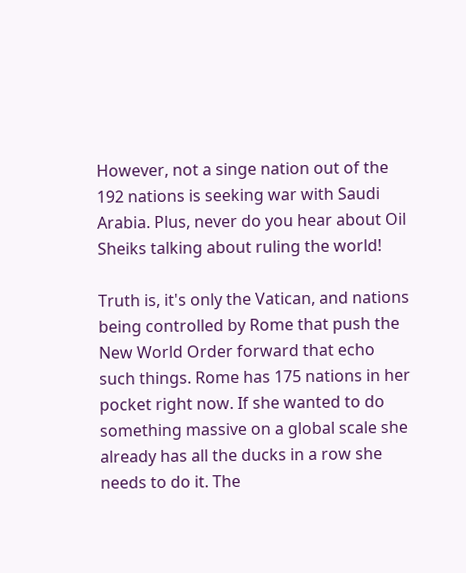However, not a singe nation out of the 192 nations is seeking war with Saudi Arabia. Plus, never do you hear about Oil Sheiks talking about ruling the world!

Truth is, it's only the Vatican, and nations being controlled by Rome that push the New World Order forward that echo such things. Rome has 175 nations in her pocket right now. If she wanted to do something massive on a global scale she already has all the ducks in a row she needs to do it. The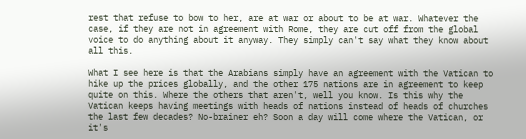rest that refuse to bow to her, are at war or about to be at war. Whatever the case, if they are not in agreement with Rome, they are cut off from the global voice to do anything about it anyway. They simply can't say what they know about all this.

What I see here is that the Arabians simply have an agreement with the Vatican to hike up the prices globally, and the other 175 nations are in agreement to keep quite on this. Where the others that aren't, well you know. Is this why the Vatican keeps having meetings with heads of nations instead of heads of churches the last few decades? No-brainer eh? Soon a day will come where the Vatican, or it's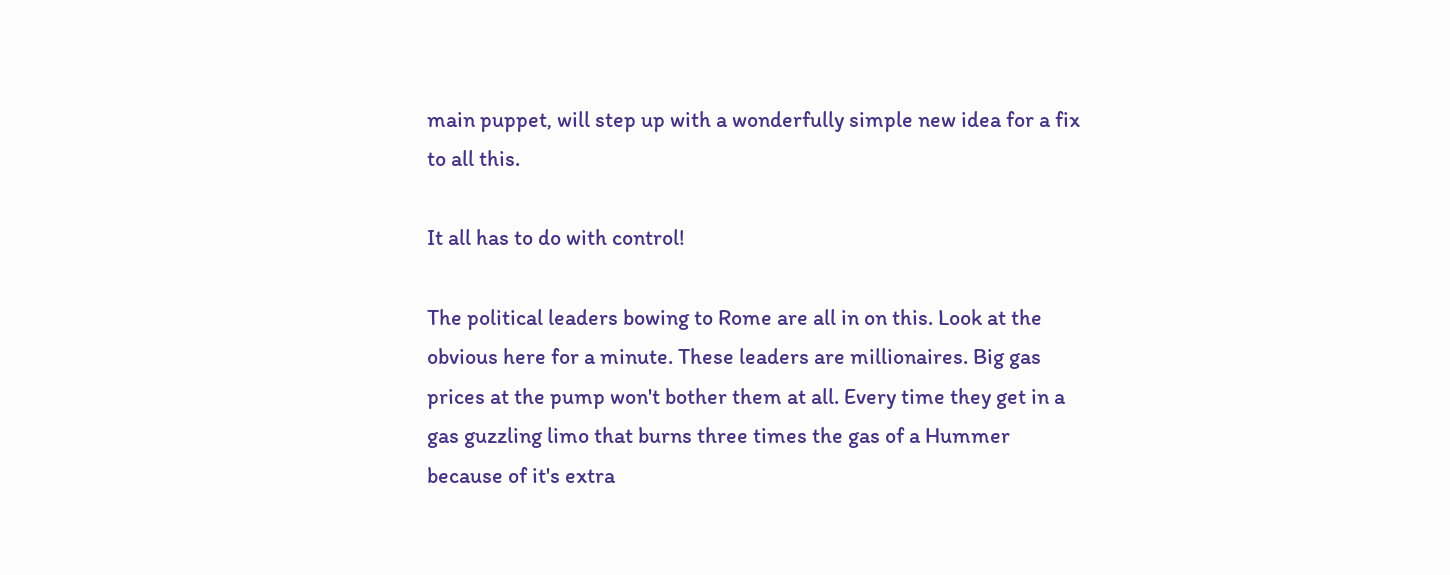main puppet, will step up with a wonderfully simple new idea for a fix to all this.

It all has to do with control!

The political leaders bowing to Rome are all in on this. Look at the obvious here for a minute. These leaders are millionaires. Big gas prices at the pump won't bother them at all. Every time they get in a gas guzzling limo that burns three times the gas of a Hummer because of it's extra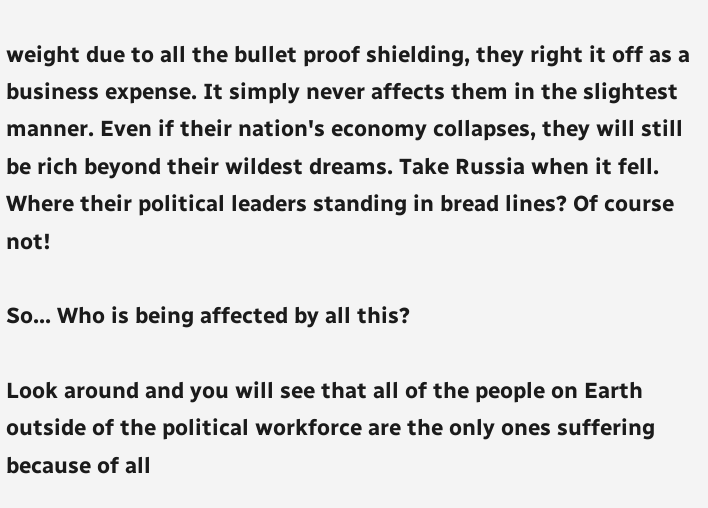weight due to all the bullet proof shielding, they right it off as a business expense. It simply never affects them in the slightest manner. Even if their nation's economy collapses, they will still be rich beyond their wildest dreams. Take Russia when it fell. Where their political leaders standing in bread lines? Of course not!

So... Who is being affected by all this?

Look around and you will see that all of the people on Earth outside of the political workforce are the only ones suffering because of all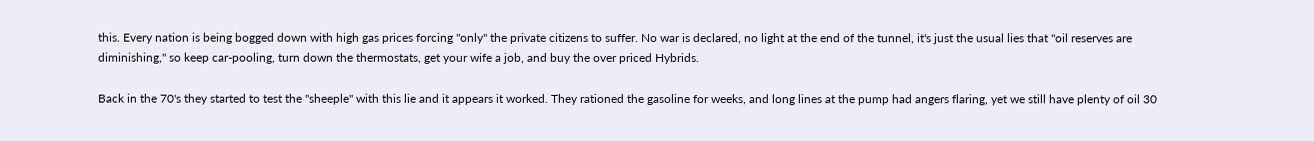this. Every nation is being bogged down with high gas prices forcing "only" the private citizens to suffer. No war is declared, no light at the end of the tunnel, it's just the usual lies that "oil reserves are diminishing," so keep car-pooling, turn down the thermostats, get your wife a job, and buy the over priced Hybrids.

Back in the 70's they started to test the "sheeple" with this lie and it appears it worked. They rationed the gasoline for weeks, and long lines at the pump had angers flaring, yet we still have plenty of oil 30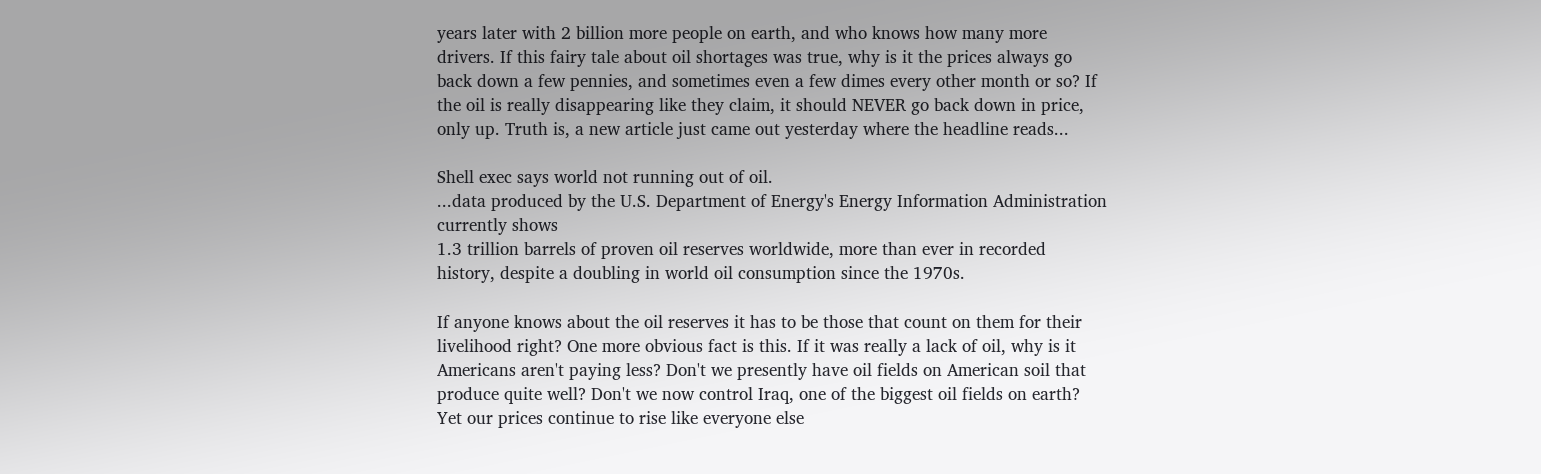years later with 2 billion more people on earth, and who knows how many more drivers. If this fairy tale about oil shortages was true, why is it the prices always go back down a few pennies, and sometimes even a few dimes every other month or so? If the oil is really disappearing like they claim, it should NEVER go back down in price, only up. Truth is, a new article just came out yesterday where the headline reads...

Shell exec says world not running out of oil.
...data produced by the U.S. Department of Energy's Energy Information Administration currently shows
1.3 trillion barrels of proven oil reserves worldwide, more than ever in recorded history, despite a doubling in world oil consumption since the 1970s.

If anyone knows about the oil reserves it has to be those that count on them for their livelihood right? One more obvious fact is this. If it was really a lack of oil, why is it Americans aren't paying less? Don't we presently have oil fields on American soil that produce quite well? Don't we now control Iraq, one of the biggest oil fields on earth? Yet our prices continue to rise like everyone else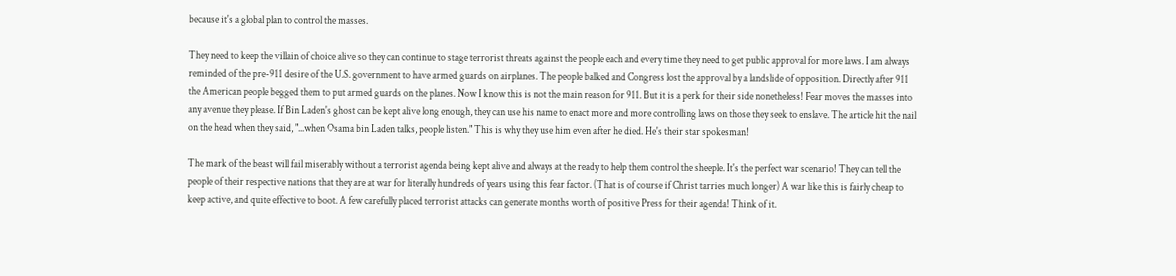because it's a global plan to control the masses.

They need to keep the villain of choice alive so they can continue to stage terrorist threats against the people each and every time they need to get public approval for more laws. I am always reminded of the pre-911 desire of the U.S. government to have armed guards on airplanes. The people balked and Congress lost the approval by a landslide of opposition. Directly after 911 the American people begged them to put armed guards on the planes. Now I know this is not the main reason for 911. But it is a perk for their side nonetheless! Fear moves the masses into any avenue they please. If Bin Laden's ghost can be kept alive long enough, they can use his name to enact more and more controlling laws on those they seek to enslave. The article hit the nail on the head when they said, "...when Osama bin Laden talks, people listen." This is why they use him even after he died. He's their star spokesman!

The mark of the beast will fail miserably without a terrorist agenda being kept alive and always at the ready to help them control the sheeple. It's the perfect war scenario! They can tell the people of their respective nations that they are at war for literally hundreds of years using this fear factor. (That is of course if Christ tarries much longer) A war like this is fairly cheap to keep active, and quite effective to boot. A few carefully placed terrorist attacks can generate months worth of positive Press for their agenda! Think of it.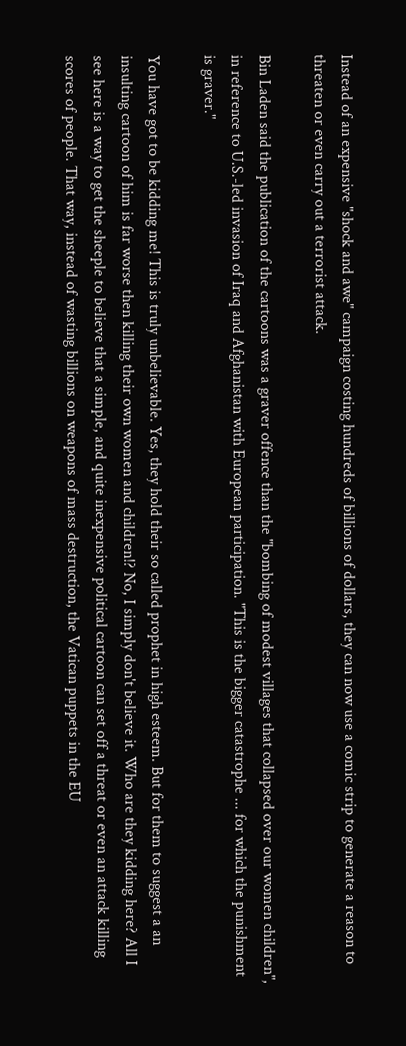Instead of an expensive "shock and awe" campaign costing hundreds of billions of dollars, they can now use a comic strip to generate a reason to threaten or even carry out a terrorist attack.

Bin Laden said the publication of the cartoons was a graver offence than the "bombing of modest villages that collapsed over our women children", in reference to U.S.-led invasion of Iraq and Afghanistan with European participation. "This is the bigger catastrophe ... for which the punishment is graver."

You have got to be kidding me! This is truly unbelievable. Yes, they hold their so called prophet in high esteem. But for them to suggest a an insulting cartoon of him is far worse then killing their own women and children!? No, I simply don't believe it. Who are they kidding here? All I see here is a way to get the sheeple to believe that a simple, and quite inexpensive political cartoon can set off a threat or even an attack killing scores of people. That way, instead of wasting billions on weapons of mass destruction, the Vatican puppets in the EU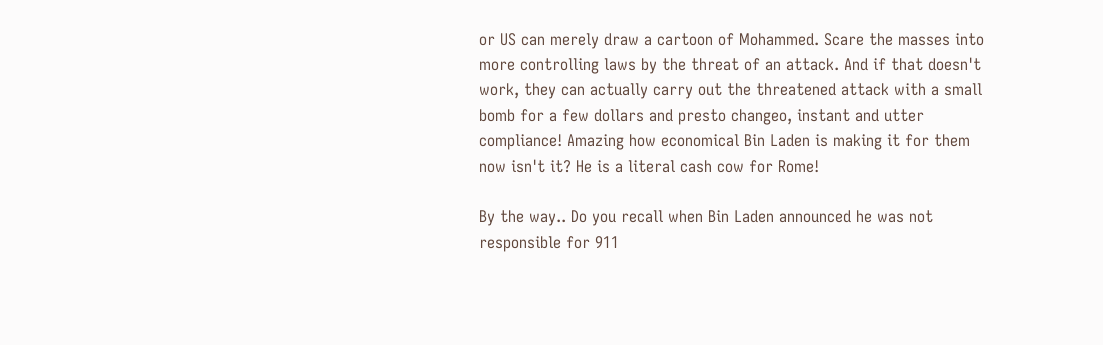or US can merely draw a cartoon of Mohammed. Scare the masses into more controlling laws by the threat of an attack. And if that doesn't work, they can actually carry out the threatened attack with a small bomb for a few dollars and presto changeo, instant and utter compliance! Amazing how economical Bin Laden is making it for them now isn't it? He is a literal cash cow for Rome!

By the way.. Do you recall when Bin Laden announced he was not responsible for 911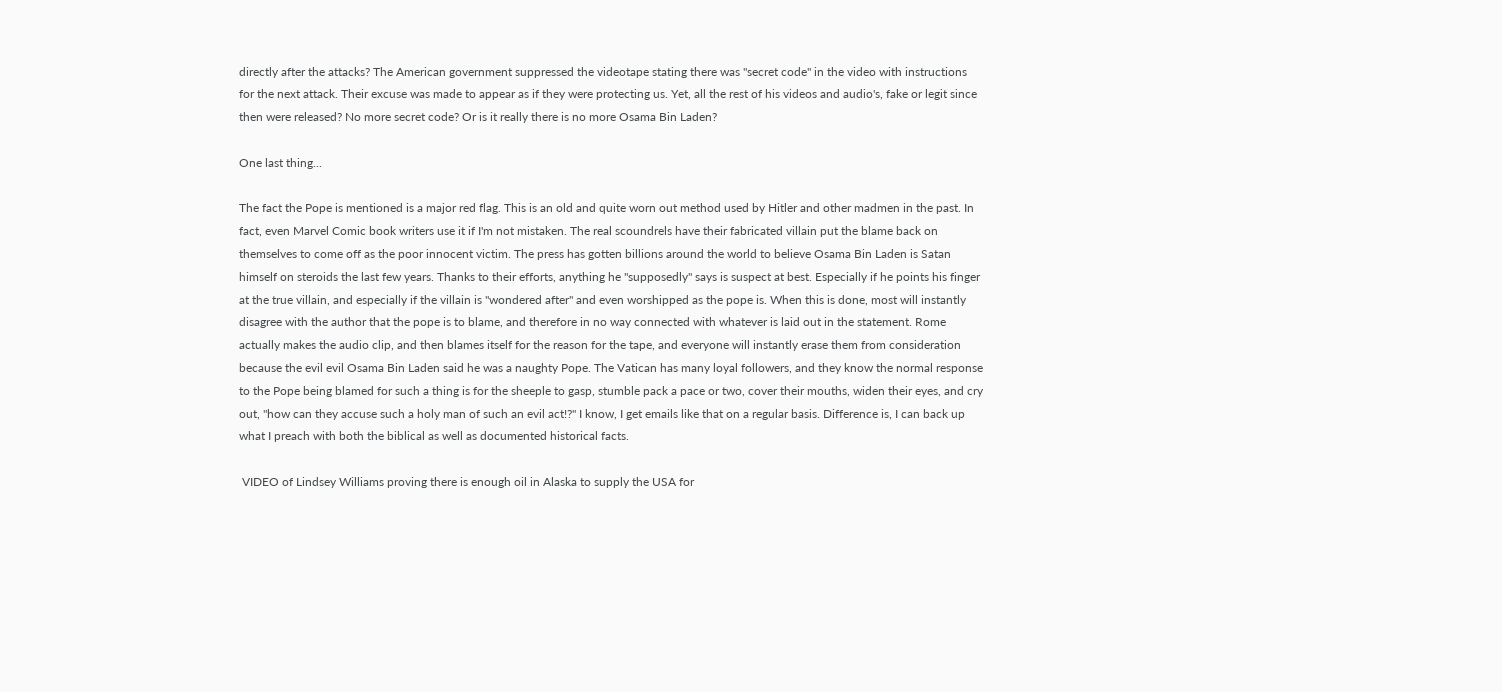directly after the attacks? The American government suppressed the videotape stating there was "secret code" in the video with instructions for the next attack. Their excuse was made to appear as if they were protecting us. Yet, all the rest of his videos and audio's, fake or legit since then were released? No more secret code? Or is it really there is no more Osama Bin Laden?

One last thing...

The fact the Pope is mentioned is a major red flag. This is an old and quite worn out method used by Hitler and other madmen in the past. In fact, even Marvel Comic book writers use it if I'm not mistaken. The real scoundrels have their fabricated villain put the blame back on themselves to come off as the poor innocent victim. The press has gotten billions around the world to believe Osama Bin Laden is Satan himself on steroids the last few years. Thanks to their efforts, anything he "supposedly" says is suspect at best. Especially if he points his finger at the true villain, and especially if the villain is "wondered after" and even worshipped as the pope is. When this is done, most will instantly disagree with the author that the pope is to blame, and therefore in no way connected with whatever is laid out in the statement. Rome actually makes the audio clip, and then blames itself for the reason for the tape, and everyone will instantly erase them from consideration because the evil evil Osama Bin Laden said he was a naughty Pope. The Vatican has many loyal followers, and they know the normal response to the Pope being blamed for such a thing is for the sheeple to gasp, stumble pack a pace or two, cover their mouths, widen their eyes, and cry out, "how can they accuse such a holy man of such an evil act!?" I know, I get emails like that on a regular basis. Difference is, I can back up what I preach with both the biblical as well as documented historical facts.

 VIDEO of Lindsey Williams proving there is enough oil in Alaska to supply the USA for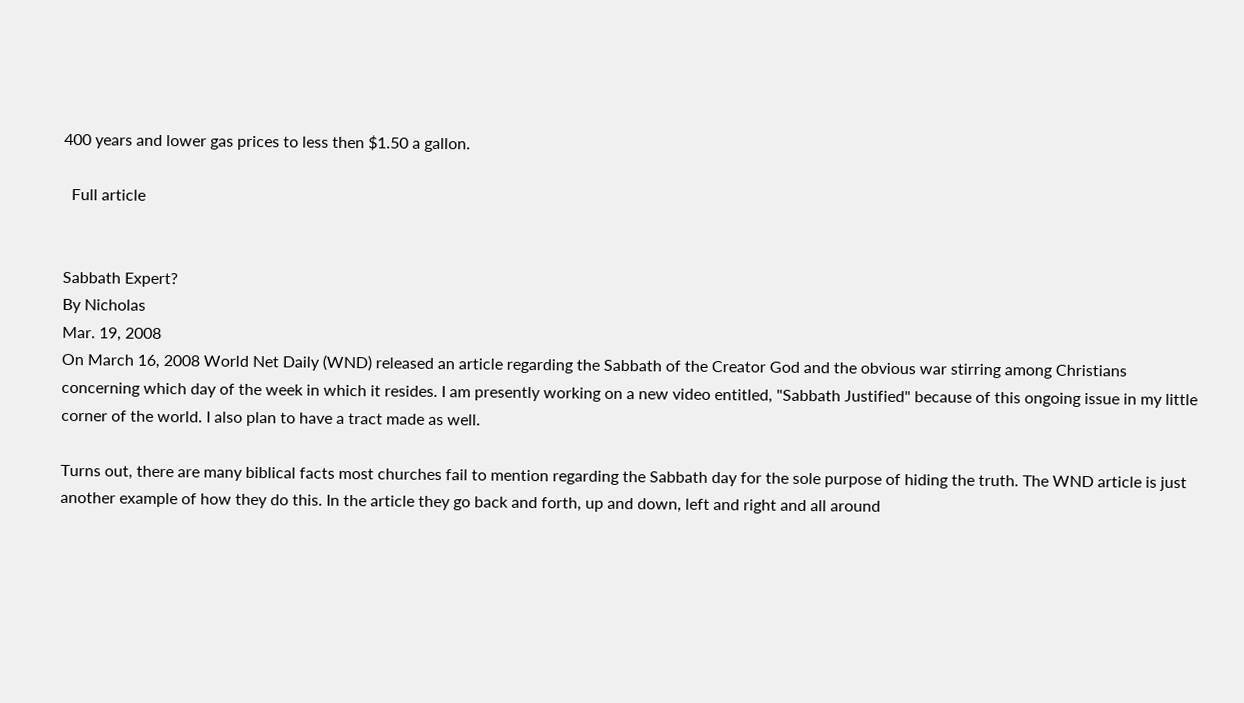400 years and lower gas prices to less then $1.50 a gallon.

  Full article


Sabbath Expert?
By Nicholas
Mar. 19, 2008
On March 16, 2008 World Net Daily (WND) released an article regarding the Sabbath of the Creator God and the obvious war stirring among Christians concerning which day of the week in which it resides. I am presently working on a new video entitled, "Sabbath Justified" because of this ongoing issue in my little corner of the world. I also plan to have a tract made as well.

Turns out, there are many biblical facts most churches fail to mention regarding the Sabbath day for the sole purpose of hiding the truth. The WND article is just another example of how they do this. In the article they go back and forth, up and down, left and right and all around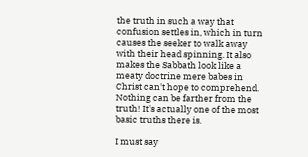the truth in such a way that confusion settles in, which in turn causes the seeker to walk away with their head spinning. It also makes the Sabbath look like a meaty doctrine mere babes in Christ can't hope to comprehend. Nothing can be farther from the truth! It's actually one of the most basic truths there is.

I must say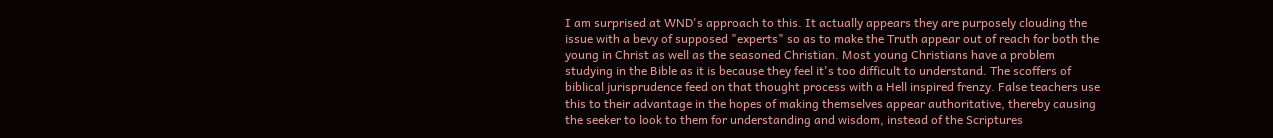I am surprised at WND's approach to this. It actually appears they are purposely clouding the issue with a bevy of supposed "experts" so as to make the Truth appear out of reach for both the young in Christ as well as the seasoned Christian. Most young Christians have a problem studying in the Bible as it is because they feel it's too difficult to understand. The scoffers of biblical jurisprudence feed on that thought process with a Hell inspired frenzy. False teachers use this to their advantage in the hopes of making themselves appear authoritative, thereby causing the seeker to look to them for understanding and wisdom, instead of the Scriptures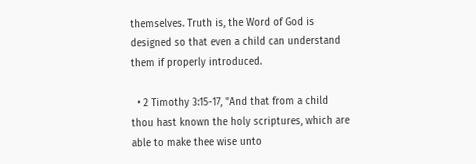themselves. Truth is, the Word of God is designed so that even a child can understand them if properly introduced.

  • 2 Timothy 3:15-17, "And that from a child thou hast known the holy scriptures, which are able to make thee wise unto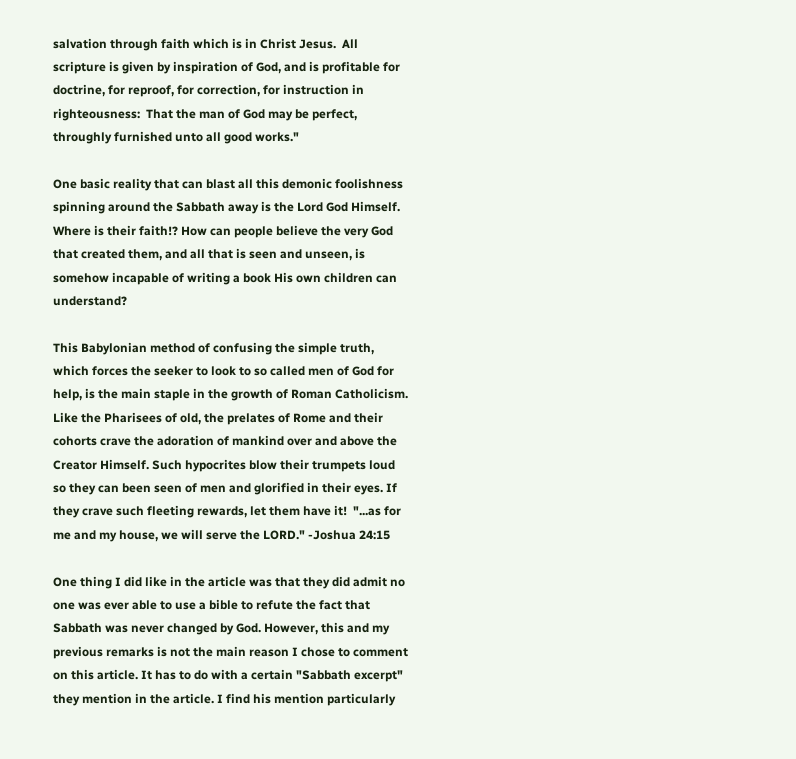salvation through faith which is in Christ Jesus.  All scripture is given by inspiration of God, and is profitable for doctrine, for reproof, for correction, for instruction in righteousness:  That the man of God may be perfect, throughly furnished unto all good works."

One basic reality that can blast all this demonic foolishness spinning around the Sabbath away is the Lord God Himself. Where is their faith!? How can people believe the very God that created them, and all that is seen and unseen, is somehow incapable of writing a book His own children can understand?

This Babylonian method of confusing the simple truth, which forces the seeker to look to so called men of God for help, is the main staple in the growth of Roman Catholicism. Like the Pharisees of old, the prelates of Rome and their cohorts crave the adoration of mankind over and above the Creator Himself. Such hypocrites blow their trumpets loud so they can been seen of men and glorified in their eyes. If they crave such fleeting rewards, let them have it!  "...as for me and my house, we will serve the LORD." -Joshua 24:15

One thing I did like in the article was that they did admit no one was ever able to use a bible to refute the fact that Sabbath was never changed by God. However, this and my previous remarks is not the main reason I chose to comment on this article. It has to do with a certain "Sabbath excerpt" they mention in the article. I find his mention particularly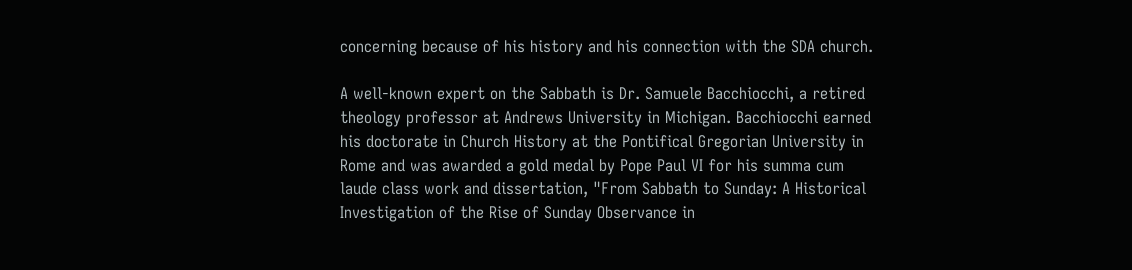concerning because of his history and his connection with the SDA church.

A well-known expert on the Sabbath is Dr. Samuele Bacchiocchi, a retired theology professor at Andrews University in Michigan. Bacchiocchi earned his doctorate in Church History at the Pontifical Gregorian University in Rome and was awarded a gold medal by Pope Paul VI for his summa cum laude class work and dissertation, "From Sabbath to Sunday: A Historical Investigation of the Rise of Sunday Observance in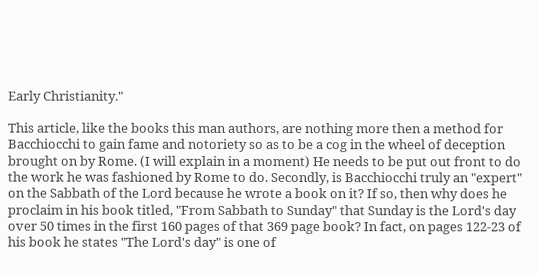Early Christianity."

This article, like the books this man authors, are nothing more then a method for Bacchiocchi to gain fame and notoriety so as to be a cog in the wheel of deception brought on by Rome. (I will explain in a moment) He needs to be put out front to do the work he was fashioned by Rome to do. Secondly, is Bacchiocchi truly an "expert" on the Sabbath of the Lord because he wrote a book on it? If so, then why does he proclaim in his book titled, "From Sabbath to Sunday" that Sunday is the Lord's day over 50 times in the first 160 pages of that 369 page book? In fact, on pages 122-23 of his book he states "The Lord's day" is one of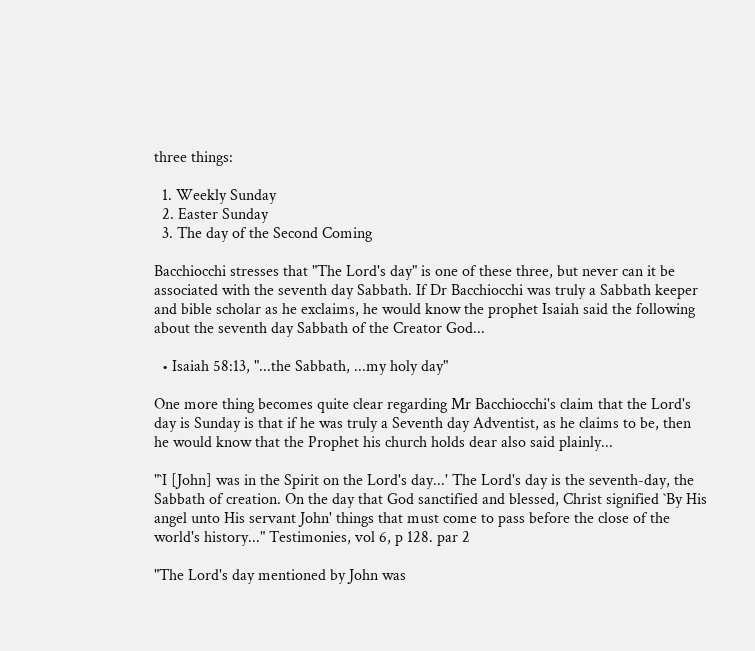three things:

  1. Weekly Sunday
  2. Easter Sunday
  3. The day of the Second Coming

Bacchiocchi stresses that "The Lord's day" is one of these three, but never can it be associated with the seventh day Sabbath. If Dr Bacchiocchi was truly a Sabbath keeper and bible scholar as he exclaims, he would know the prophet Isaiah said the following about the seventh day Sabbath of the Creator God...

  • Isaiah 58:13, "...the Sabbath, ...my holy day"

One more thing becomes quite clear regarding Mr Bacchiocchi's claim that the Lord's day is Sunday is that if he was truly a Seventh day Adventist, as he claims to be, then he would know that the Prophet his church holds dear also said plainly...

"`I [John] was in the Spirit on the Lord's day...' The Lord's day is the seventh-day, the Sabbath of creation. On the day that God sanctified and blessed, Christ signified `By His angel unto His servant John' things that must come to pass before the close of the world's history..." Testimonies, vol 6, p 128. par 2

"The Lord's day mentioned by John was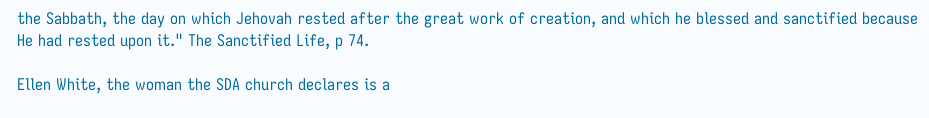the Sabbath, the day on which Jehovah rested after the great work of creation, and which he blessed and sanctified because He had rested upon it." The Sanctified Life, p 74.

Ellen White, the woman the SDA church declares is a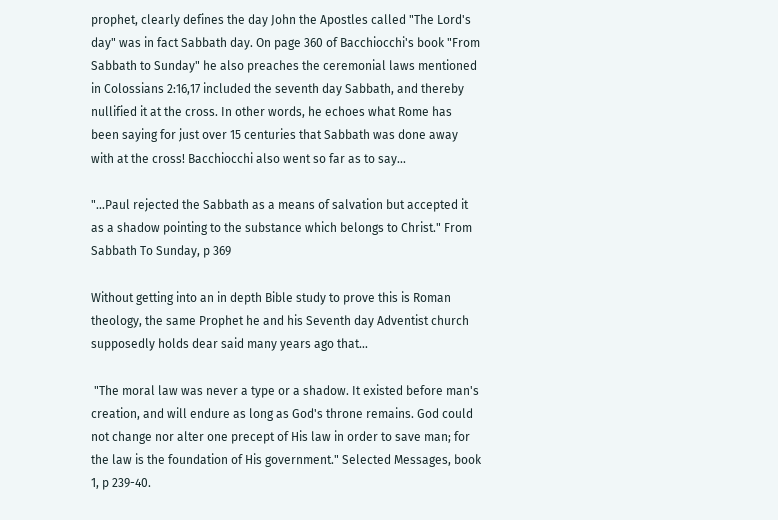prophet, clearly defines the day John the Apostles called "The Lord's day" was in fact Sabbath day. On page 360 of Bacchiocchi's book "From Sabbath to Sunday" he also preaches the ceremonial laws mentioned in Colossians 2:16,17 included the seventh day Sabbath, and thereby nullified it at the cross. In other words, he echoes what Rome has been saying for just over 15 centuries that Sabbath was done away with at the cross! Bacchiocchi also went so far as to say...

"...Paul rejected the Sabbath as a means of salvation but accepted it as a shadow pointing to the substance which belongs to Christ." From Sabbath To Sunday, p 369

Without getting into an in depth Bible study to prove this is Roman theology, the same Prophet he and his Seventh day Adventist church supposedly holds dear said many years ago that...

 "The moral law was never a type or a shadow. It existed before man's creation, and will endure as long as God's throne remains. God could not change nor alter one precept of His law in order to save man; for the law is the foundation of His government." Selected Messages, book 1, p 239-40.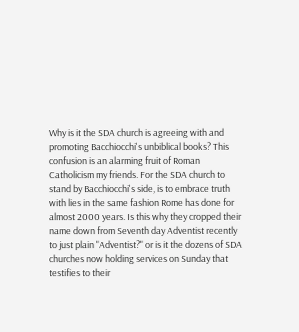Why is it the SDA church is agreeing with and promoting Bacchiocchi's unbiblical books? This confusion is an alarming fruit of Roman Catholicism my friends. For the SDA church to stand by Bacchiocchi's side, is to embrace truth with lies in the same fashion Rome has done for almost 2000 years. Is this why they cropped their name down from Seventh day Adventist recently to just plain "Adventist?" or is it the dozens of SDA churches now holding services on Sunday that testifies to their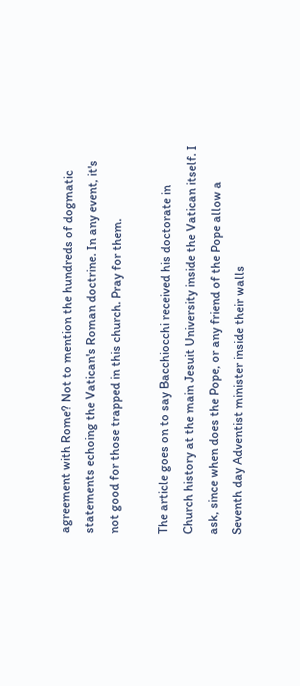agreement with Rome? Not to mention the hundreds of dogmatic statements echoing the Vatican's Roman doctrine. In any event, it's not good for those trapped in this church. Pray for them.

The article goes on to say Bacchiocchi received his doctorate in Church history at the main Jesuit University inside the Vatican itself. I ask, since when does the Pope, or any friend of the Pope allow a Seventh day Adventist minister inside their walls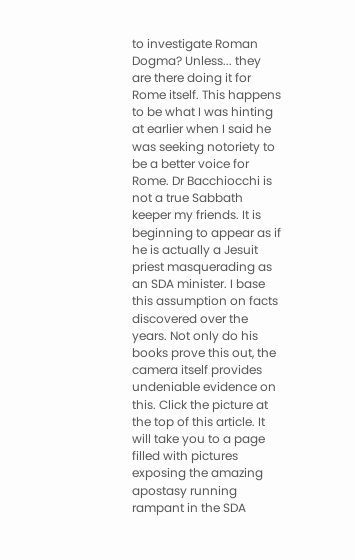to investigate Roman Dogma? Unless... they are there doing it for Rome itself. This happens to be what I was hinting at earlier when I said he was seeking notoriety to be a better voice for Rome. Dr Bacchiocchi is not a true Sabbath keeper my friends. It is beginning to appear as if he is actually a Jesuit priest masquerading as an SDA minister. I base this assumption on facts discovered over the years. Not only do his books prove this out, the camera itself provides undeniable evidence on this. Click the picture at the top of this article. It will take you to a page filled with pictures exposing the amazing apostasy running rampant in the SDA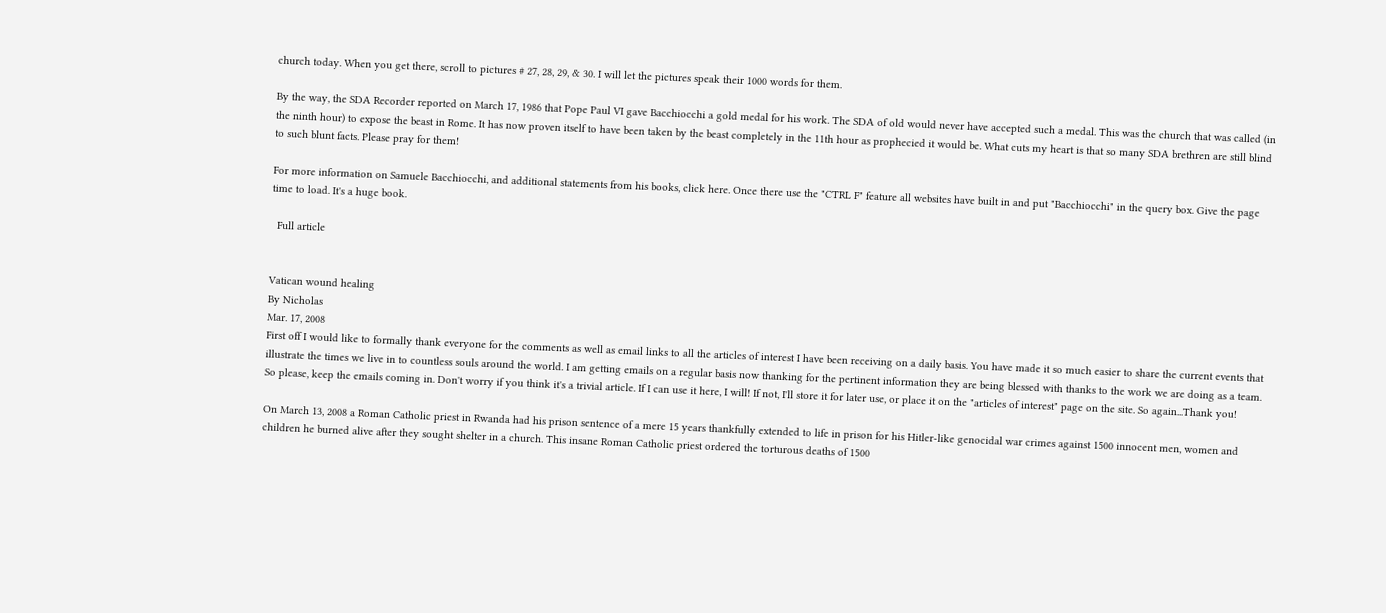church today. When you get there, scroll to pictures # 27, 28, 29, & 30. I will let the pictures speak their 1000 words for them.

By the way, the SDA Recorder reported on March 17, 1986 that Pope Paul VI gave Bacchiocchi a gold medal for his work. The SDA of old would never have accepted such a medal. This was the church that was called (in the ninth hour) to expose the beast in Rome. It has now proven itself to have been taken by the beast completely in the 11th hour as prophecied it would be. What cuts my heart is that so many SDA brethren are still blind to such blunt facts. Please pray for them!

For more information on Samuele Bacchiocchi, and additional statements from his books, click here. Once there use the "CTRL F" feature all websites have built in and put "Bacchiocchi" in the query box. Give the page time to load. It's a huge book.

  Full article


Vatican wound healing
By Nicholas
Mar. 17, 2008
First off I would like to formally thank everyone for the comments as well as email links to all the articles of interest I have been receiving on a daily basis. You have made it so much easier to share the current events that illustrate the times we live in to countless souls around the world. I am getting emails on a regular basis now thanking for the pertinent information they are being blessed with thanks to the work we are doing as a team. So please, keep the emails coming in. Don't worry if you think it's a trivial article. If I can use it here, I will! If not, I'll store it for later use, or place it on the "articles of interest" page on the site. So again...Thank you!

On March 13, 2008 a Roman Catholic priest in Rwanda had his prison sentence of a mere 15 years thankfully extended to life in prison for his Hitler-like genocidal war crimes against 1500 innocent men, women and children he burned alive after they sought shelter in a church. This insane Roman Catholic priest ordered the torturous deaths of 1500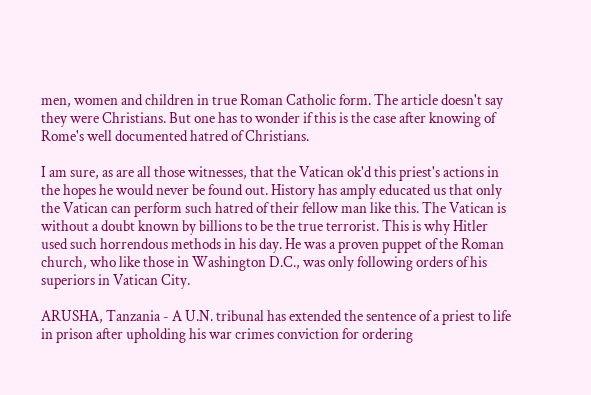men, women and children in true Roman Catholic form. The article doesn't say they were Christians. But one has to wonder if this is the case after knowing of Rome's well documented hatred of Christians.

I am sure, as are all those witnesses, that the Vatican ok'd this priest's actions in the hopes he would never be found out. History has amply educated us that only the Vatican can perform such hatred of their fellow man like this. The Vatican is without a doubt known by billions to be the true terrorist. This is why Hitler used such horrendous methods in his day. He was a proven puppet of the Roman church, who like those in Washington D.C., was only following orders of his superiors in Vatican City.

ARUSHA, Tanzania - A U.N. tribunal has extended the sentence of a priest to life in prison after upholding his war crimes conviction for ordering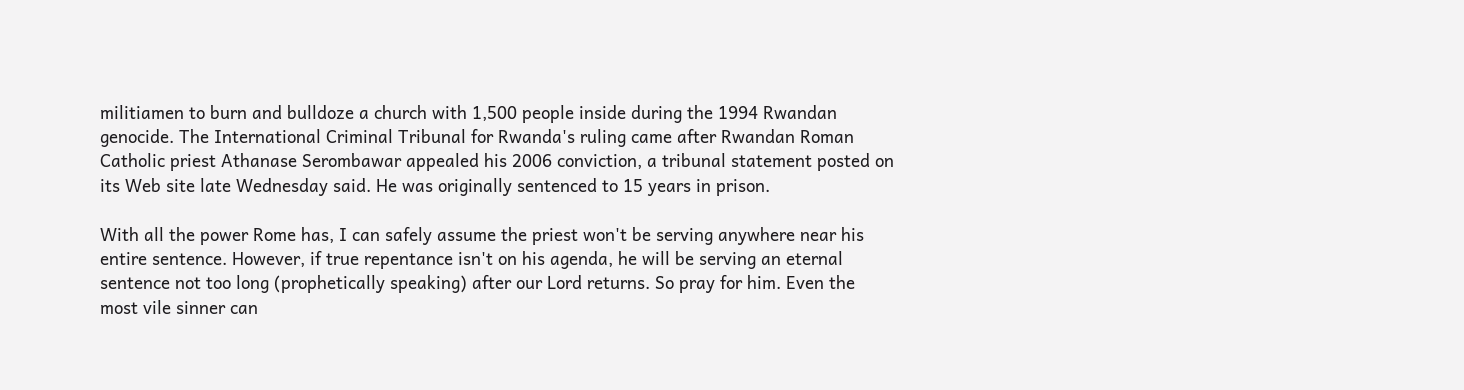militiamen to burn and bulldoze a church with 1,500 people inside during the 1994 Rwandan genocide. The International Criminal Tribunal for Rwanda's ruling came after Rwandan Roman Catholic priest Athanase Serombawar appealed his 2006 conviction, a tribunal statement posted on its Web site late Wednesday said. He was originally sentenced to 15 years in prison.

With all the power Rome has, I can safely assume the priest won't be serving anywhere near his entire sentence. However, if true repentance isn't on his agenda, he will be serving an eternal sentence not too long (prophetically speaking) after our Lord returns. So pray for him. Even the most vile sinner can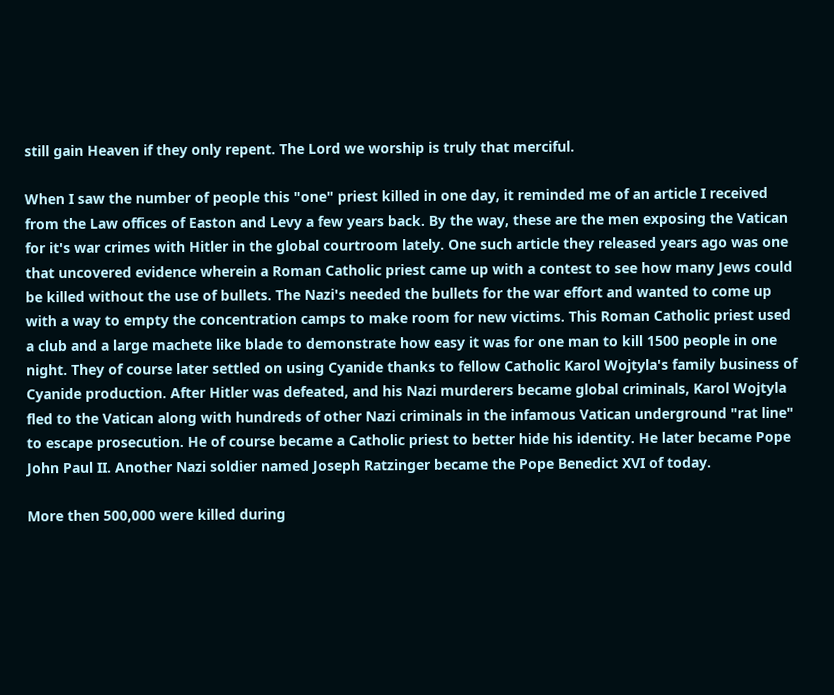still gain Heaven if they only repent. The Lord we worship is truly that merciful.

When I saw the number of people this "one" priest killed in one day, it reminded me of an article I received from the Law offices of Easton and Levy a few years back. By the way, these are the men exposing the Vatican for it's war crimes with Hitler in the global courtroom lately. One such article they released years ago was one that uncovered evidence wherein a Roman Catholic priest came up with a contest to see how many Jews could be killed without the use of bullets. The Nazi's needed the bullets for the war effort and wanted to come up with a way to empty the concentration camps to make room for new victims. This Roman Catholic priest used a club and a large machete like blade to demonstrate how easy it was for one man to kill 1500 people in one night. They of course later settled on using Cyanide thanks to fellow Catholic Karol Wojtyla's family business of Cyanide production. After Hitler was defeated, and his Nazi murderers became global criminals, Karol Wojtyla fled to the Vatican along with hundreds of other Nazi criminals in the infamous Vatican underground "rat line" to escape prosecution. He of course became a Catholic priest to better hide his identity. He later became Pope John Paul II. Another Nazi soldier named Joseph Ratzinger became the Pope Benedict XVI of today.

More then 500,000 were killed during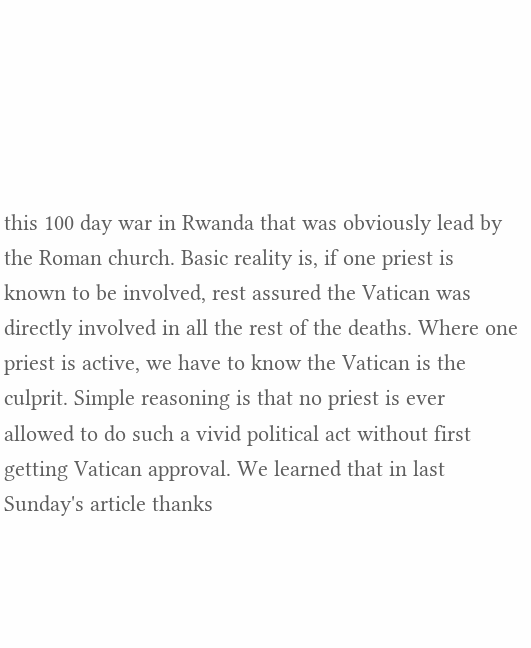this 100 day war in Rwanda that was obviously lead by the Roman church. Basic reality is, if one priest is known to be involved, rest assured the Vatican was directly involved in all the rest of the deaths. Where one priest is active, we have to know the Vatican is the culprit. Simple reasoning is that no priest is ever allowed to do such a vivid political act without first getting Vatican approval. We learned that in last Sunday's article thanks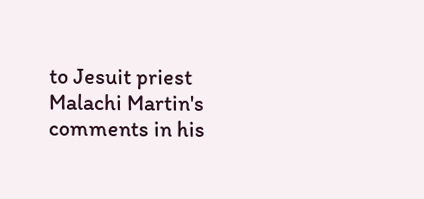to Jesuit priest Malachi Martin's comments in his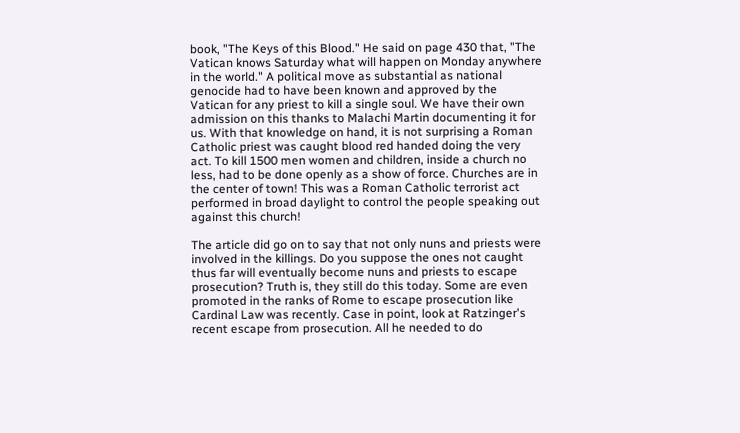book, "The Keys of this Blood." He said on page 430 that, "The Vatican knows Saturday what will happen on Monday anywhere in the world." A political move as substantial as national genocide had to have been known and approved by the Vatican for any priest to kill a single soul. We have their own admission on this thanks to Malachi Martin documenting it for us. With that knowledge on hand, it is not surprising a Roman Catholic priest was caught blood red handed doing the very act. To kill 1500 men women and children, inside a church no less, had to be done openly as a show of force. Churches are in the center of town! This was a Roman Catholic terrorist act performed in broad daylight to control the people speaking out against this church!

The article did go on to say that not only nuns and priests were involved in the killings. Do you suppose the ones not caught thus far will eventually become nuns and priests to escape prosecution? Truth is, they still do this today. Some are even promoted in the ranks of Rome to escape prosecution like Cardinal Law was recently. Case in point, look at Ratzinger's recent escape from prosecution. All he needed to do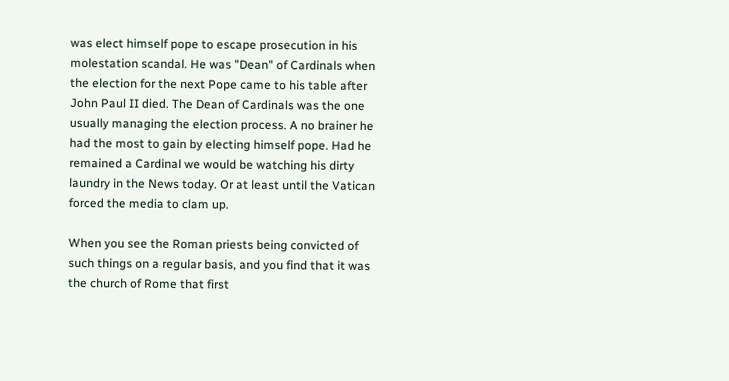was elect himself pope to escape prosecution in his molestation scandal. He was "Dean" of Cardinals when the election for the next Pope came to his table after John Paul II died. The Dean of Cardinals was the one usually managing the election process. A no brainer he had the most to gain by electing himself pope. Had he remained a Cardinal we would be watching his dirty laundry in the News today. Or at least until the Vatican forced the media to clam up.

When you see the Roman priests being convicted of such things on a regular basis, and you find that it was the church of Rome that first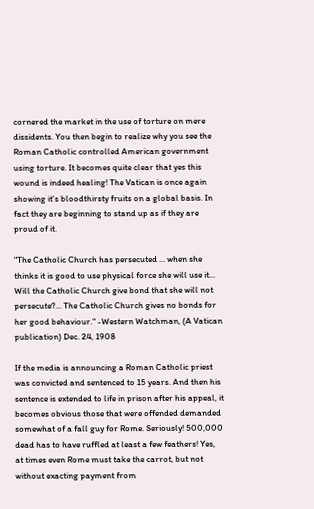cornered the market in the use of torture on mere dissidents. You then begin to realize why you see the Roman Catholic controlled American government using torture. It becomes quite clear that yes this wound is indeed healing! The Vatican is once again showing it's bloodthirsty fruits on a global basis. In fact they are beginning to stand up as if they are proud of it.

"The Catholic Church has persecuted ... when she thinks it is good to use physical force she will use it... Will the Catholic Church give bond that she will not persecute?... The Catholic Church gives no bonds for her good behaviour." -Western Watchman, (A Vatican publication) Dec. 24, 1908

If the media is announcing a Roman Catholic priest was convicted and sentenced to 15 years. And then his sentence is extended to life in prison after his appeal, it becomes obvious those that were offended demanded somewhat of a fall guy for Rome. Seriously! 500,000 dead has to have ruffled at least a few feathers! Yes, at times even Rome must take the carrot, but not without exacting payment from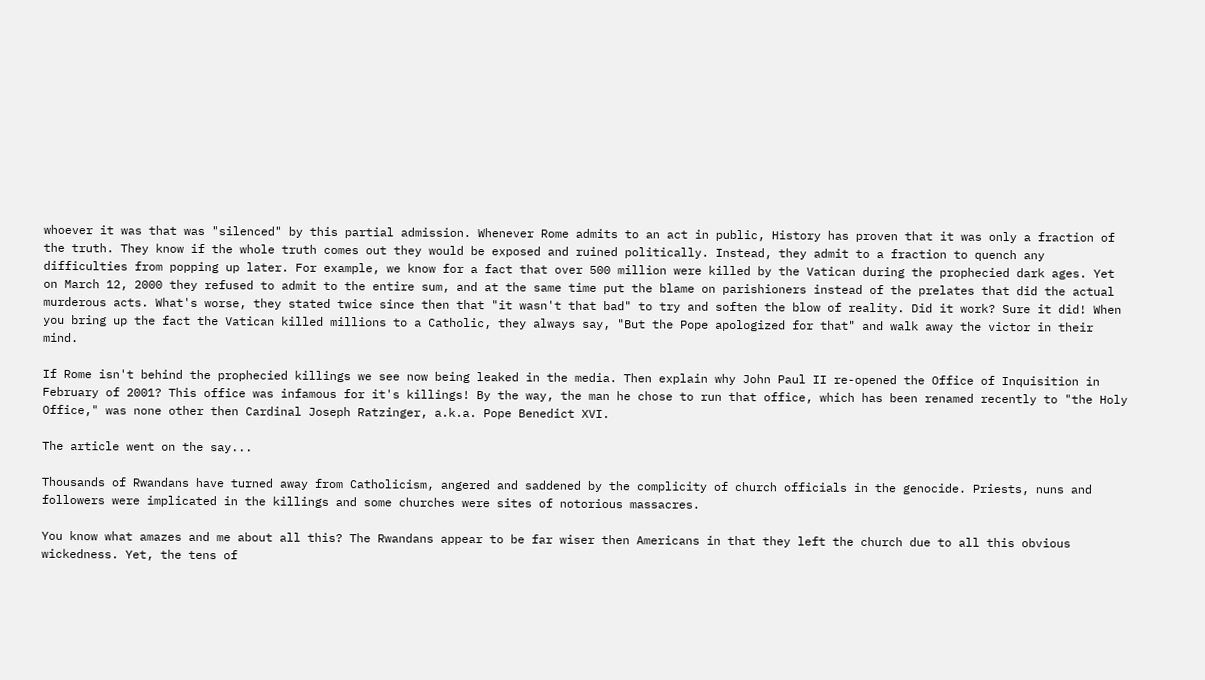whoever it was that was "silenced" by this partial admission. Whenever Rome admits to an act in public, History has proven that it was only a fraction of the truth. They know if the whole truth comes out they would be exposed and ruined politically. Instead, they admit to a fraction to quench any difficulties from popping up later. For example, we know for a fact that over 500 million were killed by the Vatican during the prophecied dark ages. Yet on March 12, 2000 they refused to admit to the entire sum, and at the same time put the blame on parishioners instead of the prelates that did the actual murderous acts. What's worse, they stated twice since then that "it wasn't that bad" to try and soften the blow of reality. Did it work? Sure it did! When you bring up the fact the Vatican killed millions to a Catholic, they always say, "But the Pope apologized for that" and walk away the victor in their mind.

If Rome isn't behind the prophecied killings we see now being leaked in the media. Then explain why John Paul II re-opened the Office of Inquisition in February of 2001? This office was infamous for it's killings! By the way, the man he chose to run that office, which has been renamed recently to "the Holy Office," was none other then Cardinal Joseph Ratzinger, a.k.a. Pope Benedict XVI.

The article went on the say...

Thousands of Rwandans have turned away from Catholicism, angered and saddened by the complicity of church officials in the genocide. Priests, nuns and followers were implicated in the killings and some churches were sites of notorious massacres.

You know what amazes and me about all this? The Rwandans appear to be far wiser then Americans in that they left the church due to all this obvious wickedness. Yet, the tens of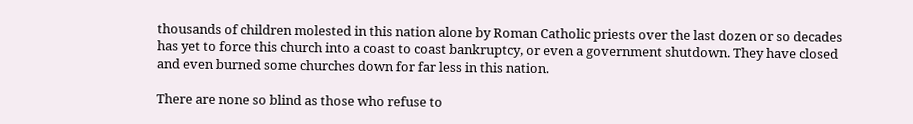thousands of children molested in this nation alone by Roman Catholic priests over the last dozen or so decades has yet to force this church into a coast to coast bankruptcy, or even a government shutdown. They have closed and even burned some churches down for far less in this nation.

There are none so blind as those who refuse to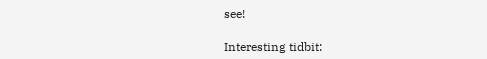see!

Interesting tidbit: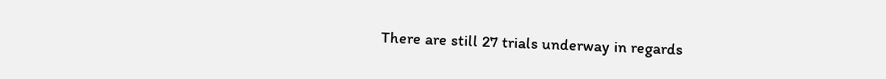There are still 27 trials underway in regards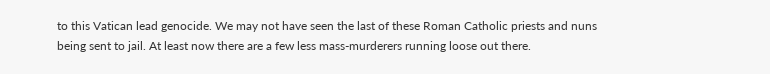to this Vatican lead genocide. We may not have seen the last of these Roman Catholic priests and nuns being sent to jail. At least now there are a few less mass-murderers running loose out there.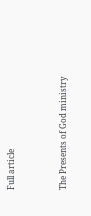Full article


The Presents of God ministry